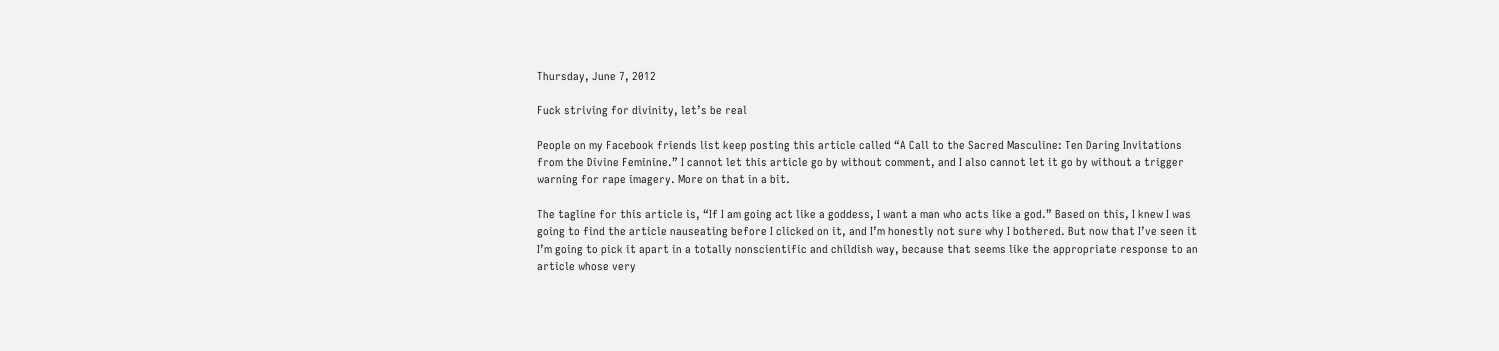Thursday, June 7, 2012

Fuck striving for divinity, let’s be real

People on my Facebook friends list keep posting this article called “A Call to the Sacred Masculine: Ten Daring Invitations from the Divine Feminine.” I cannot let this article go by without comment, and I also cannot let it go by without a trigger warning for rape imagery. More on that in a bit.

The tagline for this article is, “If I am going act like a goddess, I want a man who acts like a god.” Based on this, I knew I was going to find the article nauseating before I clicked on it, and I’m honestly not sure why I bothered. But now that I’ve seen it I’m going to pick it apart in a totally nonscientific and childish way, because that seems like the appropriate response to an article whose very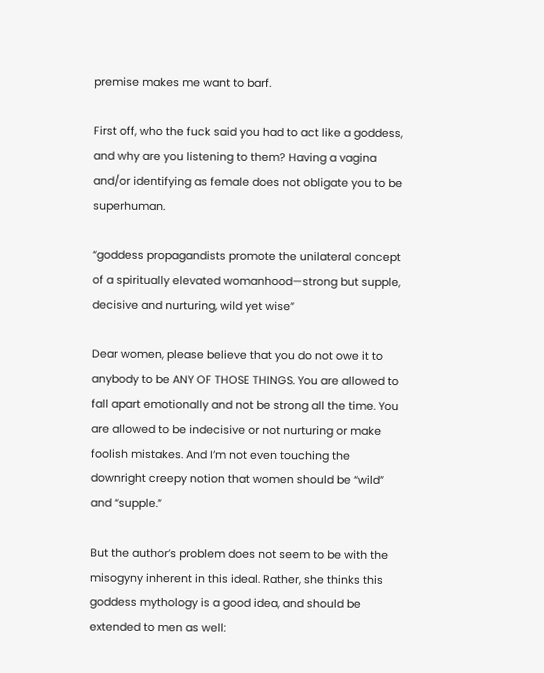premise makes me want to barf.

First off, who the fuck said you had to act like a goddess, and why are you listening to them? Having a vagina and/or identifying as female does not obligate you to be superhuman.

“goddess propagandists promote the unilateral concept of a spiritually elevated womanhood—strong but supple, decisive and nurturing, wild yet wise”

Dear women, please believe that you do not owe it to anybody to be ANY OF THOSE THINGS. You are allowed to fall apart emotionally and not be strong all the time. You are allowed to be indecisive or not nurturing or make foolish mistakes. And I’m not even touching the downright creepy notion that women should be “wild” and “supple.”

But the author’s problem does not seem to be with the misogyny inherent in this ideal. Rather, she thinks this goddess mythology is a good idea, and should be extended to men as well: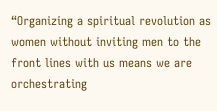“Organizing a spiritual revolution as women without inviting men to the front lines with us means we are orchestrating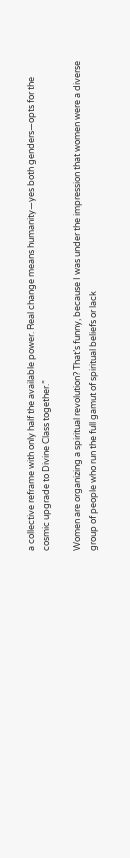a collective reframe with only half the available power. Real change means humanity—yes both genders—opts for the cosmic upgrade to Divine Class together.”

Women are organizing a spiritual revolution? That’s funny, because I was under the impression that women were a diverse group of people who run the full gamut of spiritual beliefs or lack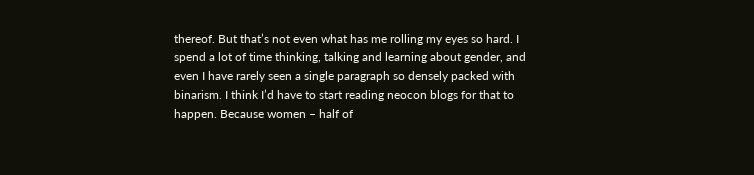thereof. But that’s not even what has me rolling my eyes so hard. I spend a lot of time thinking, talking and learning about gender, and even I have rarely seen a single paragraph so densely packed with binarism. I think I’d have to start reading neocon blogs for that to happen. Because women – half of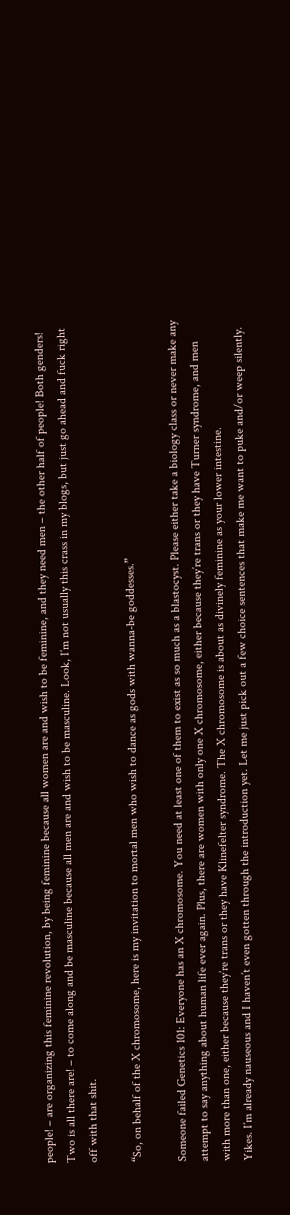people! – are organizing this feminine revolution, by being feminine because all women are and wish to be feminine, and they need men – the other half of people! Both genders! Two is all there are! – to come along and be masculine because all men are and wish to be masculine. Look, I’m not usually this crass in my blogs, but just go ahead and fuck right off with that shit.

“So, on behalf of the X chromosome, here is my invitation to mortal men who wish to dance as gods with wanna-be goddesses.”

Someone failed Genetics 101: Everyone has an X chromosome. You need at least one of them to exist as so much as a blastocyst. Please either take a biology class or never make any attempt to say anything about human life ever again. Plus, there are women with only one X chromosome, either because they’re trans or they have Turner syndrome, and men with more than one, either because they’re trans or they have Klinefelter syndrome. The X chromosome is about as divinely feminine as your lower intestine.
Yikes. I’m already nauseous and I haven’t even gotten through the introduction yet. Let me just pick out a few choice sentences that make me want to puke and/or weep silently.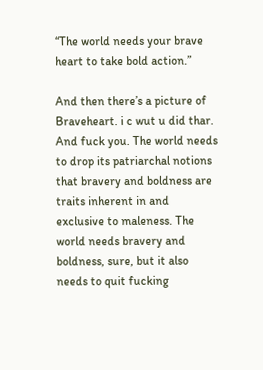“The world needs your brave heart to take bold action.”

And then there’s a picture of Braveheart. i c wut u did thar. And fuck you. The world needs to drop its patriarchal notions that bravery and boldness are traits inherent in and exclusive to maleness. The world needs bravery and boldness, sure, but it also needs to quit fucking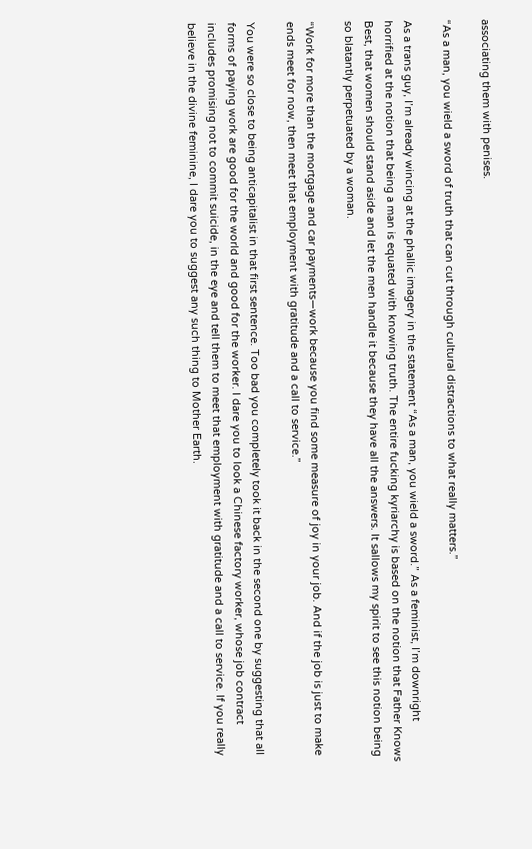associating them with penises.

“As a man, you wield a sword of truth that can cut through cultural distractions to what really matters.”

As a trans guy, I’m already wincing at the phallic imagery in the statement “As a man, you wield a sword.” As a feminist, I’m downright horrified at the notion that being a man is equated with knowing truth. The entire fucking kyriarchy is based on the notion that Father Knows Best, that women should stand aside and let the men handle it because they have all the answers. It sallows my spirit to see this notion being so blatantly perpetuated by a woman.

“Work for more than the mortgage and car payments—work because you find some measure of joy in your job. And if the job is just to make ends meet for now, then meet that employment with gratitude and a call to service.”

You were so close to being anticapitalist in that first sentence. Too bad you completely took it back in the second one by suggesting that all forms of paying work are good for the world and good for the worker. I dare you to look a Chinese factory worker, whose job contract includes promising not to commit suicide, in the eye and tell them to meet that employment with gratitude and a call to service. If you really believe in the divine feminine, I dare you to suggest any such thing to Mother Earth.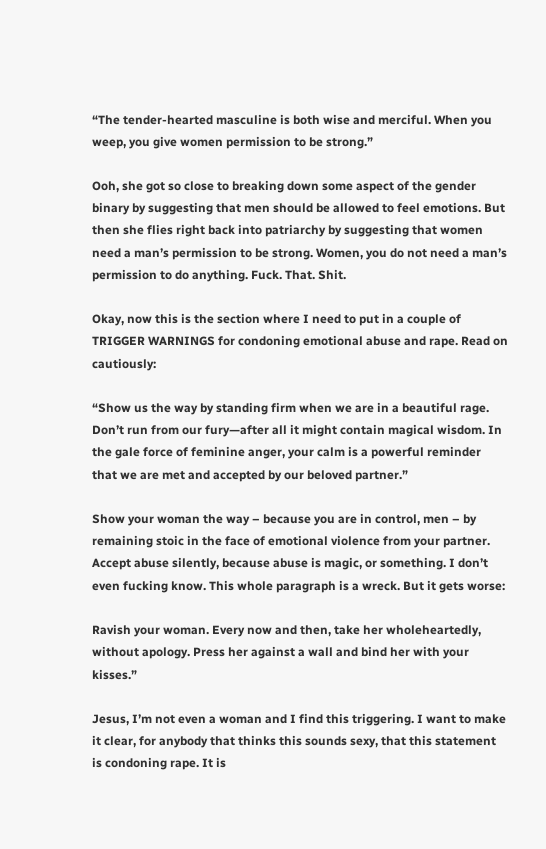“The tender-hearted masculine is both wise and merciful. When you weep, you give women permission to be strong.”

Ooh, she got so close to breaking down some aspect of the gender binary by suggesting that men should be allowed to feel emotions. But then she flies right back into patriarchy by suggesting that women need a man’s permission to be strong. Women, you do not need a man’s permission to do anything. Fuck. That. Shit.

Okay, now this is the section where I need to put in a couple of TRIGGER WARNINGS for condoning emotional abuse and rape. Read on cautiously:

“Show us the way by standing firm when we are in a beautiful rage. Don’t run from our fury—after all it might contain magical wisdom. In the gale force of feminine anger, your calm is a powerful reminder that we are met and accepted by our beloved partner.”

Show your woman the way – because you are in control, men – by remaining stoic in the face of emotional violence from your partner. Accept abuse silently, because abuse is magic, or something. I don’t even fucking know. This whole paragraph is a wreck. But it gets worse:

Ravish your woman. Every now and then, take her wholeheartedly, without apology. Press her against a wall and bind her with your kisses.”

Jesus, I’m not even a woman and I find this triggering. I want to make it clear, for anybody that thinks this sounds sexy, that this statement is condoning rape. It is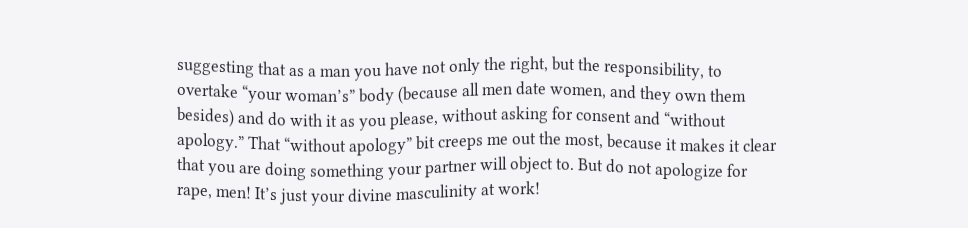suggesting that as a man you have not only the right, but the responsibility, to overtake “your woman’s” body (because all men date women, and they own them besides) and do with it as you please, without asking for consent and “without apology.” That “without apology” bit creeps me out the most, because it makes it clear that you are doing something your partner will object to. But do not apologize for rape, men! It’s just your divine masculinity at work!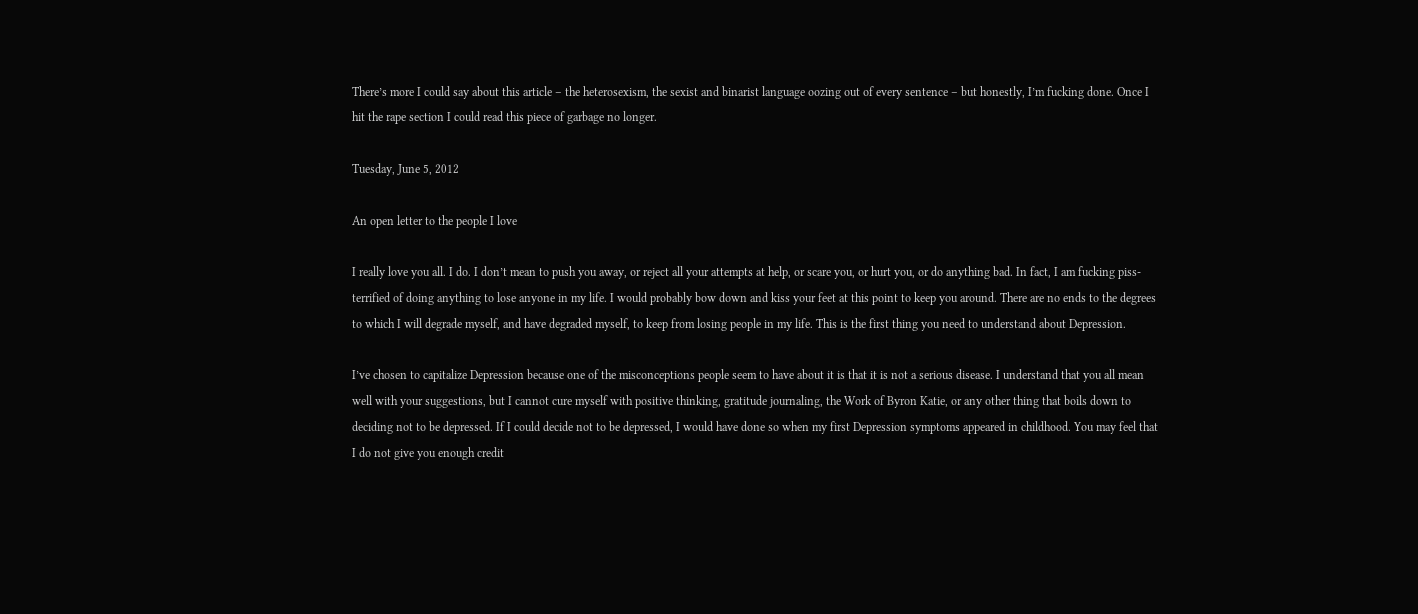There’s more I could say about this article – the heterosexism, the sexist and binarist language oozing out of every sentence – but honestly, I’m fucking done. Once I hit the rape section I could read this piece of garbage no longer.

Tuesday, June 5, 2012

An open letter to the people I love

I really love you all. I do. I don’t mean to push you away, or reject all your attempts at help, or scare you, or hurt you, or do anything bad. In fact, I am fucking piss-terrified of doing anything to lose anyone in my life. I would probably bow down and kiss your feet at this point to keep you around. There are no ends to the degrees to which I will degrade myself, and have degraded myself, to keep from losing people in my life. This is the first thing you need to understand about Depression.

I’ve chosen to capitalize Depression because one of the misconceptions people seem to have about it is that it is not a serious disease. I understand that you all mean well with your suggestions, but I cannot cure myself with positive thinking, gratitude journaling, the Work of Byron Katie, or any other thing that boils down to deciding not to be depressed. If I could decide not to be depressed, I would have done so when my first Depression symptoms appeared in childhood. You may feel that I do not give you enough credit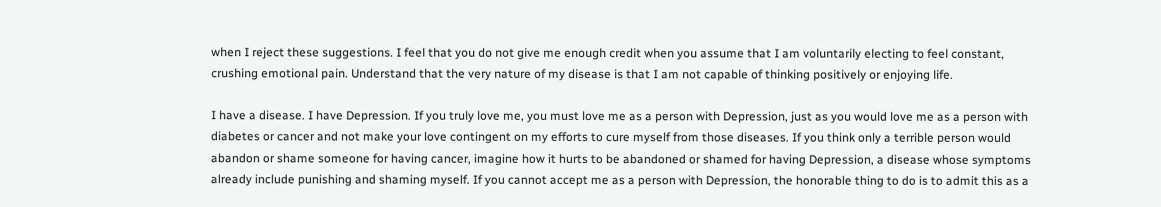when I reject these suggestions. I feel that you do not give me enough credit when you assume that I am voluntarily electing to feel constant, crushing emotional pain. Understand that the very nature of my disease is that I am not capable of thinking positively or enjoying life.

I have a disease. I have Depression. If you truly love me, you must love me as a person with Depression, just as you would love me as a person with diabetes or cancer and not make your love contingent on my efforts to cure myself from those diseases. If you think only a terrible person would abandon or shame someone for having cancer, imagine how it hurts to be abandoned or shamed for having Depression, a disease whose symptoms already include punishing and shaming myself. If you cannot accept me as a person with Depression, the honorable thing to do is to admit this as a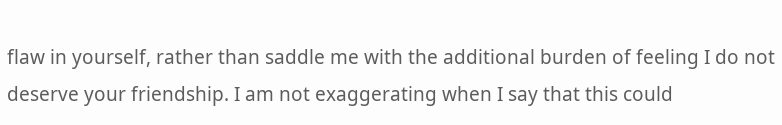flaw in yourself, rather than saddle me with the additional burden of feeling I do not deserve your friendship. I am not exaggerating when I say that this could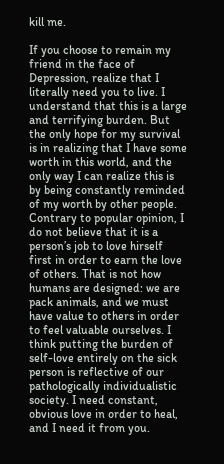kill me.

If you choose to remain my friend in the face of Depression, realize that I literally need you to live. I understand that this is a large and terrifying burden. But the only hope for my survival is in realizing that I have some worth in this world, and the only way I can realize this is by being constantly reminded of my worth by other people. Contrary to popular opinion, I do not believe that it is a person’s job to love hirself first in order to earn the love of others. That is not how humans are designed: we are pack animals, and we must have value to others in order to feel valuable ourselves. I think putting the burden of self-love entirely on the sick person is reflective of our pathologically individualistic society. I need constant, obvious love in order to heal, and I need it from you.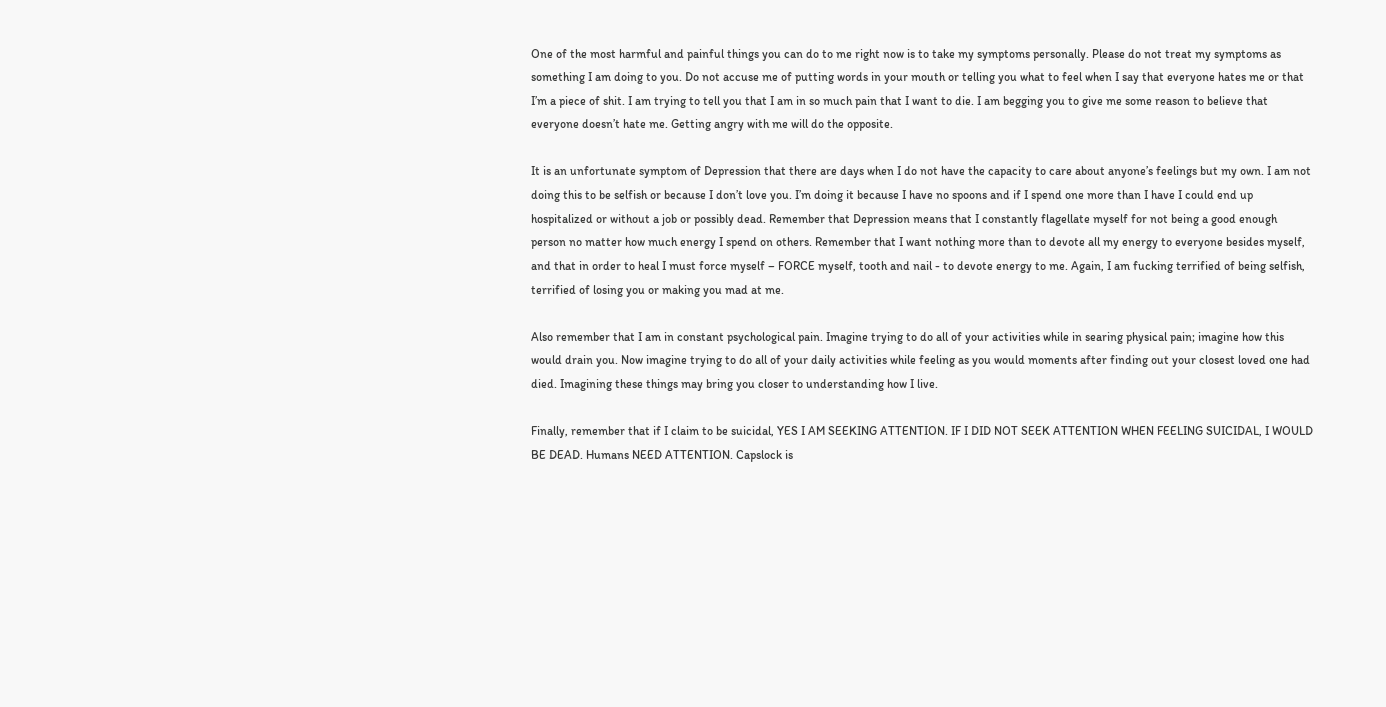One of the most harmful and painful things you can do to me right now is to take my symptoms personally. Please do not treat my symptoms as something I am doing to you. Do not accuse me of putting words in your mouth or telling you what to feel when I say that everyone hates me or that I’m a piece of shit. I am trying to tell you that I am in so much pain that I want to die. I am begging you to give me some reason to believe that everyone doesn’t hate me. Getting angry with me will do the opposite.

It is an unfortunate symptom of Depression that there are days when I do not have the capacity to care about anyone’s feelings but my own. I am not doing this to be selfish or because I don’t love you. I’m doing it because I have no spoons and if I spend one more than I have I could end up hospitalized or without a job or possibly dead. Remember that Depression means that I constantly flagellate myself for not being a good enough person no matter how much energy I spend on others. Remember that I want nothing more than to devote all my energy to everyone besides myself, and that in order to heal I must force myself – FORCE myself, tooth and nail - to devote energy to me. Again, I am fucking terrified of being selfish, terrified of losing you or making you mad at me.

Also remember that I am in constant psychological pain. Imagine trying to do all of your activities while in searing physical pain; imagine how this would drain you. Now imagine trying to do all of your daily activities while feeling as you would moments after finding out your closest loved one had died. Imagining these things may bring you closer to understanding how I live.

Finally, remember that if I claim to be suicidal, YES I AM SEEKING ATTENTION. IF I DID NOT SEEK ATTENTION WHEN FEELING SUICIDAL, I WOULD BE DEAD. Humans NEED ATTENTION. Capslock is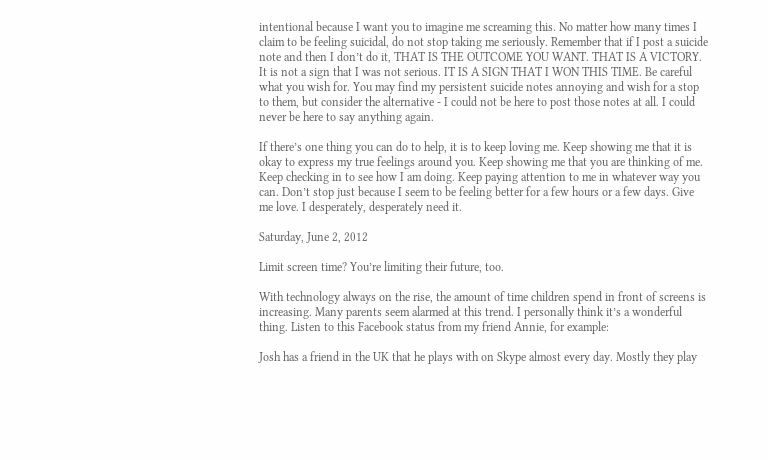intentional because I want you to imagine me screaming this. No matter how many times I claim to be feeling suicidal, do not stop taking me seriously. Remember that if I post a suicide note and then I don’t do it, THAT IS THE OUTCOME YOU WANT. THAT IS A VICTORY. It is not a sign that I was not serious. IT IS A SIGN THAT I WON THIS TIME. Be careful what you wish for. You may find my persistent suicide notes annoying and wish for a stop to them, but consider the alternative - I could not be here to post those notes at all. I could never be here to say anything again.

If there’s one thing you can do to help, it is to keep loving me. Keep showing me that it is okay to express my true feelings around you. Keep showing me that you are thinking of me. Keep checking in to see how I am doing. Keep paying attention to me in whatever way you can. Don’t stop just because I seem to be feeling better for a few hours or a few days. Give me love. I desperately, desperately need it.

Saturday, June 2, 2012

Limit screen time? You’re limiting their future, too.

With technology always on the rise, the amount of time children spend in front of screens is increasing. Many parents seem alarmed at this trend. I personally think it’s a wonderful thing. Listen to this Facebook status from my friend Annie, for example:

Josh has a friend in the UK that he plays with on Skype almost every day. Mostly they play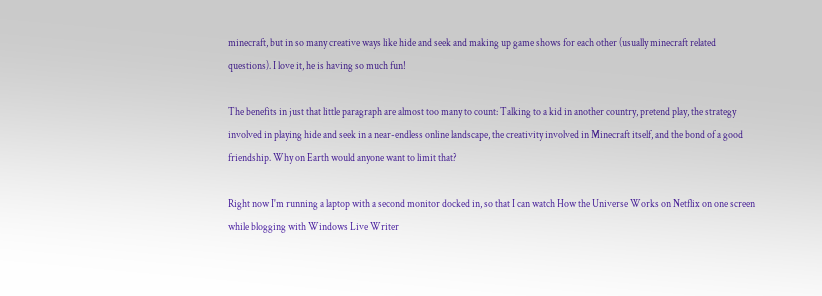minecraft, but in so many creative ways like hide and seek and making up game shows for each other (usually minecraft related questions). I love it, he is having so much fun!

The benefits in just that little paragraph are almost too many to count: Talking to a kid in another country, pretend play, the strategy involved in playing hide and seek in a near-endless online landscape, the creativity involved in Minecraft itself, and the bond of a good friendship. Why on Earth would anyone want to limit that?

Right now I'm running a laptop with a second monitor docked in, so that I can watch How the Universe Works on Netflix on one screen while blogging with Windows Live Writer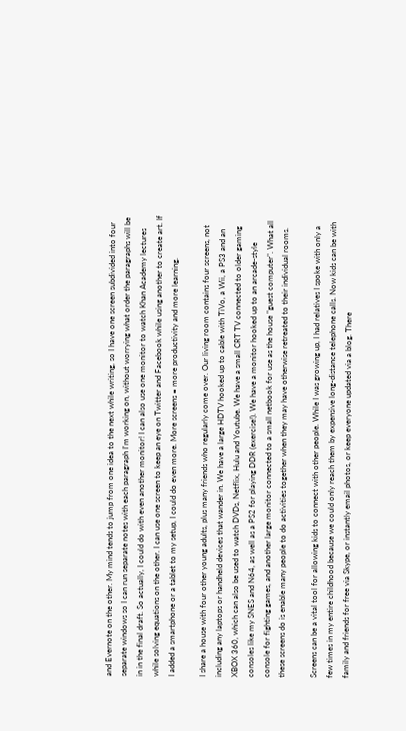and Evernote on the other. My mind tends to jump from one idea to the next while writing, so I have one screen subdivided into four separate windows so I can run separate notes with each paragraph I'm working on, without worrying what order the paragraphs will be in in the final draft. So actually, I could do with even another monitor! I can also use one monitor to watch Khan Academy lectures while solving equations on the other. I can use one screen to keep an eye on Twitter and Facebook while using another to create art. If I added a smartphone or a tablet to my setup, I could do even more. More screens = more productivity and more learning.

I share a house with four other young adults, plus many friends who regularly come over. Our living room contains four screens, not including any laptops or handheld devices that wander in. We have a large HDTV hooked up to cable with TiVo, a Wii, a PS3 and an XBOX 360, which can also be used to watch DVDs, Netflix, Hulu and Youtube. We have a small CRT TV connected to older gaming consoles like my SNES and N64, as well as a PS2 for playing DDR (exercise!). We have a monitor hooked up to an arcade-style console for fighting games, and another large monitor connected to a small netbook for use as the house "guest computer". What all these screens do is enable many people to do activities together when they may have otherwise retreated to their individual rooms.

Screens can be a vital tool for allowing kids to connect with other people. While I was growing up, I had relatives I spoke with only a few times in my entire childhood because we could only reach them by expensive long-distance telephone calls. Now kids can be with family and friends for free via Skype, or instantly email photos, or keep everyone updated via a blog. There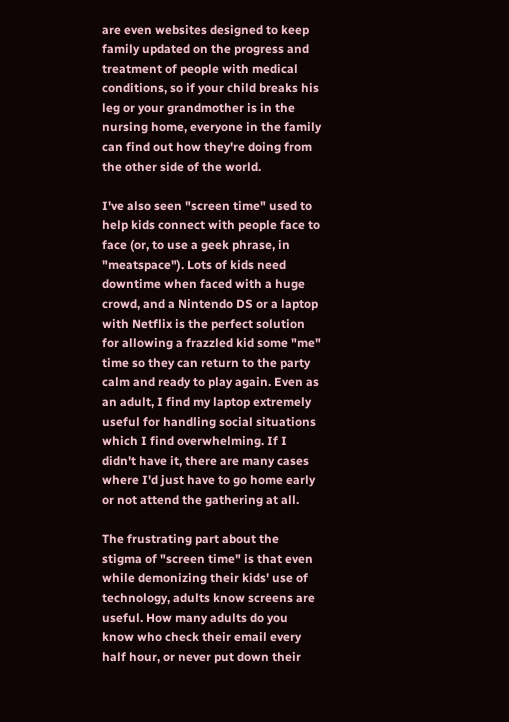are even websites designed to keep family updated on the progress and treatment of people with medical conditions, so if your child breaks his leg or your grandmother is in the nursing home, everyone in the family can find out how they're doing from the other side of the world.

I've also seen "screen time" used to help kids connect with people face to face (or, to use a geek phrase, in "meatspace"). Lots of kids need downtime when faced with a huge crowd, and a Nintendo DS or a laptop with Netflix is the perfect solution for allowing a frazzled kid some "me" time so they can return to the party calm and ready to play again. Even as an adult, I find my laptop extremely useful for handling social situations which I find overwhelming. If I didn't have it, there are many cases where I'd just have to go home early or not attend the gathering at all.

The frustrating part about the stigma of "screen time" is that even while demonizing their kids' use of technology, adults know screens are useful. How many adults do you know who check their email every half hour, or never put down their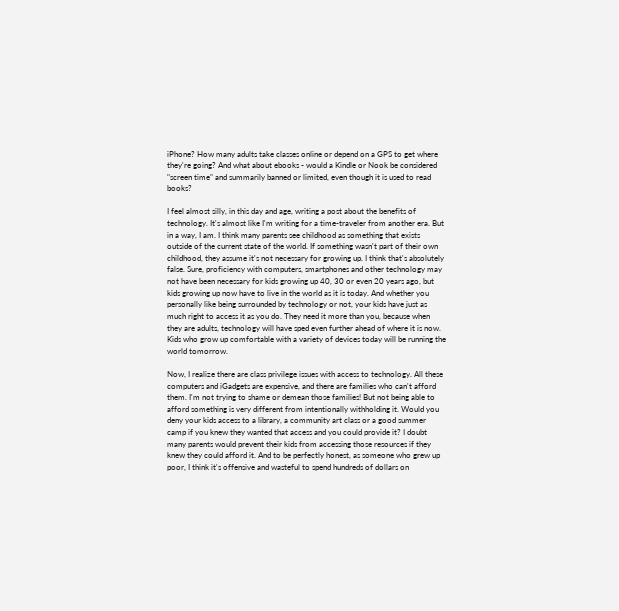iPhone? How many adults take classes online or depend on a GPS to get where they're going? And what about ebooks - would a Kindle or Nook be considered "screen time" and summarily banned or limited, even though it is used to read books?

I feel almost silly, in this day and age, writing a post about the benefits of technology. It's almost like I'm writing for a time-traveler from another era. But in a way, I am. I think many parents see childhood as something that exists outside of the current state of the world. If something wasn't part of their own childhood, they assume it's not necessary for growing up. I think that's absolutely false. Sure, proficiency with computers, smartphones and other technology may not have been necessary for kids growing up 40, 30 or even 20 years ago, but kids growing up now have to live in the world as it is today. And whether you personally like being surrounded by technology or not, your kids have just as much right to access it as you do. They need it more than you, because when they are adults, technology will have sped even further ahead of where it is now. Kids who grow up comfortable with a variety of devices today will be running the world tomorrow.

Now, I realize there are class privilege issues with access to technology. All these computers and iGadgets are expensive, and there are families who can't afford them. I'm not trying to shame or demean those families! But not being able to afford something is very different from intentionally withholding it. Would you deny your kids access to a library, a community art class or a good summer camp if you knew they wanted that access and you could provide it? I doubt many parents would prevent their kids from accessing those resources if they knew they could afford it. And to be perfectly honest, as someone who grew up poor, I think it's offensive and wasteful to spend hundreds of dollars on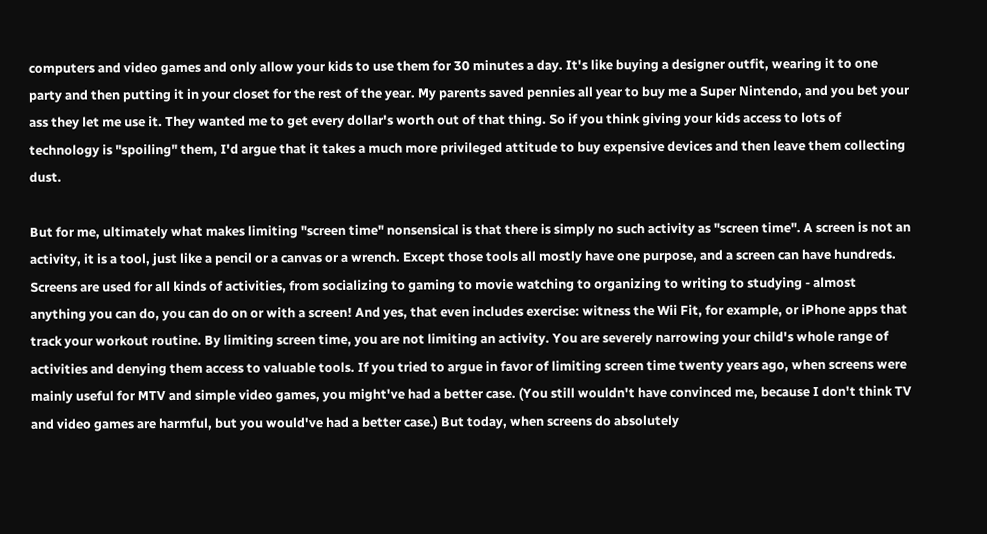computers and video games and only allow your kids to use them for 30 minutes a day. It's like buying a designer outfit, wearing it to one party and then putting it in your closet for the rest of the year. My parents saved pennies all year to buy me a Super Nintendo, and you bet your ass they let me use it. They wanted me to get every dollar's worth out of that thing. So if you think giving your kids access to lots of technology is "spoiling" them, I'd argue that it takes a much more privileged attitude to buy expensive devices and then leave them collecting dust.

But for me, ultimately what makes limiting "screen time" nonsensical is that there is simply no such activity as "screen time". A screen is not an activity, it is a tool, just like a pencil or a canvas or a wrench. Except those tools all mostly have one purpose, and a screen can have hundreds. Screens are used for all kinds of activities, from socializing to gaming to movie watching to organizing to writing to studying - almost anything you can do, you can do on or with a screen! And yes, that even includes exercise: witness the Wii Fit, for example, or iPhone apps that track your workout routine. By limiting screen time, you are not limiting an activity. You are severely narrowing your child's whole range of activities and denying them access to valuable tools. If you tried to argue in favor of limiting screen time twenty years ago, when screens were mainly useful for MTV and simple video games, you might've had a better case. (You still wouldn't have convinced me, because I don't think TV and video games are harmful, but you would've had a better case.) But today, when screens do absolutely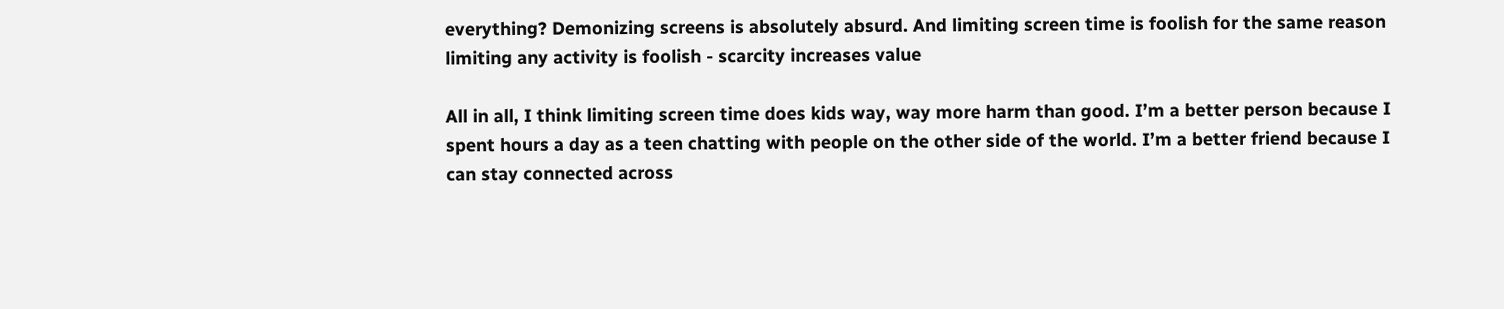everything? Demonizing screens is absolutely absurd. And limiting screen time is foolish for the same reason limiting any activity is foolish - scarcity increases value

All in all, I think limiting screen time does kids way, way more harm than good. I’m a better person because I spent hours a day as a teen chatting with people on the other side of the world. I’m a better friend because I can stay connected across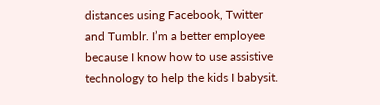distances using Facebook, Twitter and Tumblr. I’m a better employee because I know how to use assistive technology to help the kids I babysit.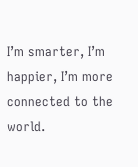I’m smarter, I’m happier, I’m more connected to the world.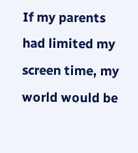If my parents had limited my screen time, my world would be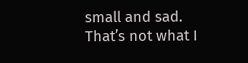small and sad. That’s not what I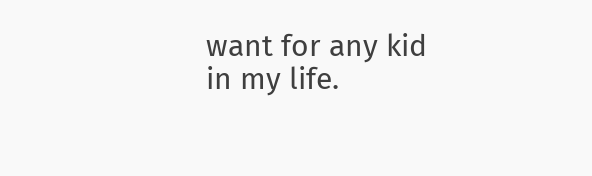want for any kid in my life.